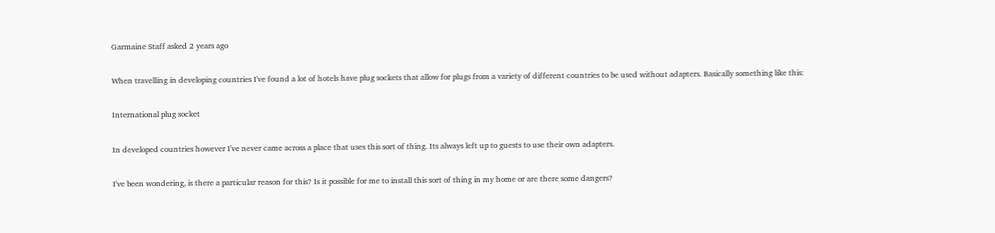Garmaine Staff asked 2 years ago

When travelling in developing countries I've found a lot of hotels have plug sockets that allow for plugs from a variety of different countries to be used without adapters. Basically something like this:

International plug socket

In developed countries however I've never came across a place that uses this sort of thing. Its always left up to guests to use their own adapters.

I've been wondering, is there a particular reason for this? Is it possible for me to install this sort of thing in my home or are there some dangers?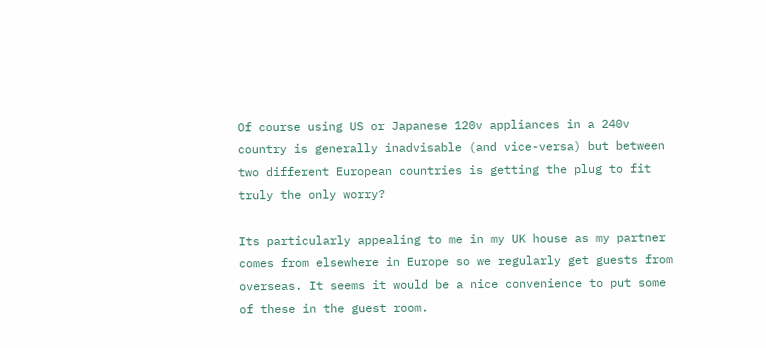Of course using US or Japanese 120v appliances in a 240v country is generally inadvisable (and vice-versa) but between two different European countries is getting the plug to fit truly the only worry?

Its particularly appealing to me in my UK house as my partner comes from elsewhere in Europe so we regularly get guests from overseas. It seems it would be a nice convenience to put some of these in the guest room.